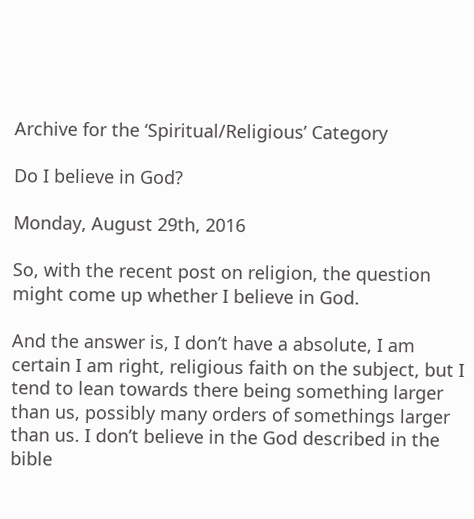Archive for the ‘Spiritual/Religious’ Category

Do I believe in God?

Monday, August 29th, 2016

So, with the recent post on religion, the question might come up whether I believe in God.

And the answer is, I don’t have a absolute, I am certain I am right, religious faith on the subject, but I tend to lean towards there being something larger than us, possibly many orders of somethings larger than us. I don’t believe in the God described in the bible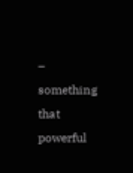– something that powerful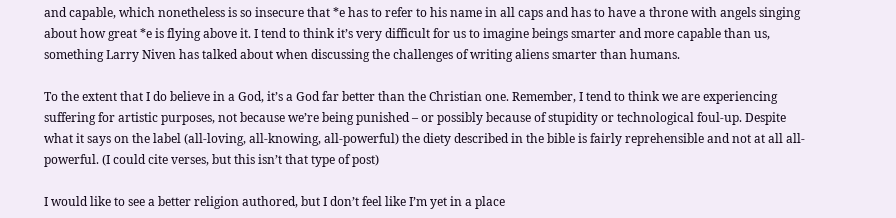and capable, which nonetheless is so insecure that *e has to refer to his name in all caps and has to have a throne with angels singing about how great *e is flying above it. I tend to think it’s very difficult for us to imagine beings smarter and more capable than us, something Larry Niven has talked about when discussing the challenges of writing aliens smarter than humans.

To the extent that I do believe in a God, it’s a God far better than the Christian one. Remember, I tend to think we are experiencing suffering for artistic purposes, not because we’re being punished – or possibly because of stupidity or technological foul-up. Despite what it says on the label (all-loving, all-knowing, all-powerful) the diety described in the bible is fairly reprehensible and not at all all-powerful. (I could cite verses, but this isn’t that type of post)

I would like to see a better religion authored, but I don’t feel like I’m yet in a place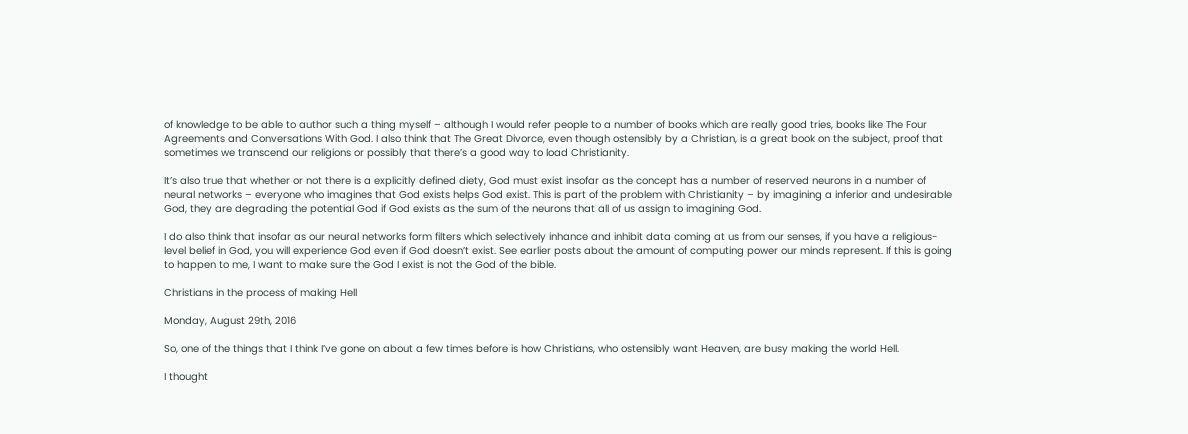of knowledge to be able to author such a thing myself – although I would refer people to a number of books which are really good tries, books like The Four Agreements and Conversations With God. I also think that The Great Divorce, even though ostensibly by a Christian, is a great book on the subject, proof that sometimes we transcend our religions or possibly that there’s a good way to load Christianity.

It’s also true that whether or not there is a explicitly defined diety, God must exist insofar as the concept has a number of reserved neurons in a number of neural networks – everyone who imagines that God exists helps God exist. This is part of the problem with Christianity – by imagining a inferior and undesirable God, they are degrading the potential God if God exists as the sum of the neurons that all of us assign to imagining God.

I do also think that insofar as our neural networks form filters which selectively inhance and inhibit data coming at us from our senses, if you have a religious-level belief in God, you will experience God even if God doesn’t exist. See earlier posts about the amount of computing power our minds represent. If this is going to happen to me, I want to make sure the God I exist is not the God of the bible.

Christians in the process of making Hell

Monday, August 29th, 2016

So, one of the things that I think I’ve gone on about a few times before is how Christians, who ostensibly want Heaven, are busy making the world Hell.

I thought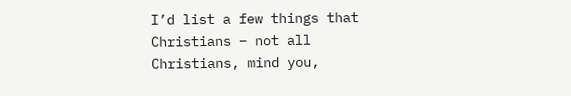I’d list a few things that Christians – not all Christians, mind you,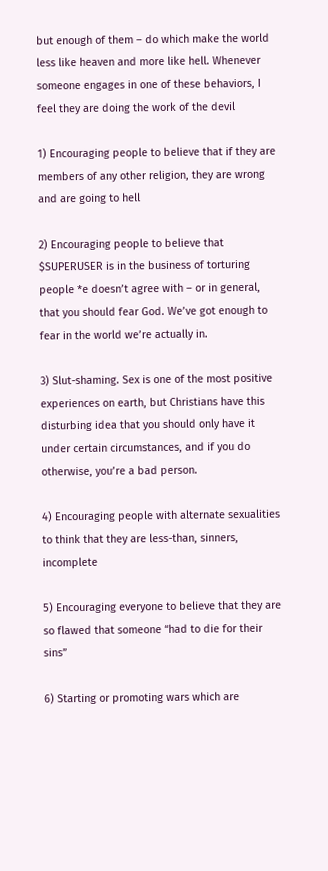but enough of them – do which make the world less like heaven and more like hell. Whenever someone engages in one of these behaviors, I feel they are doing the work of the devil

1) Encouraging people to believe that if they are members of any other religion, they are wrong and are going to hell

2) Encouraging people to believe that $SUPERUSER is in the business of torturing people *e doesn’t agree with – or in general, that you should fear God. We’ve got enough to fear in the world we’re actually in.

3) Slut-shaming. Sex is one of the most positive experiences on earth, but Christians have this disturbing idea that you should only have it under certain circumstances, and if you do otherwise, you’re a bad person.

4) Encouraging people with alternate sexualities to think that they are less-than, sinners, incomplete

5) Encouraging everyone to believe that they are so flawed that someone “had to die for their sins”

6) Starting or promoting wars which are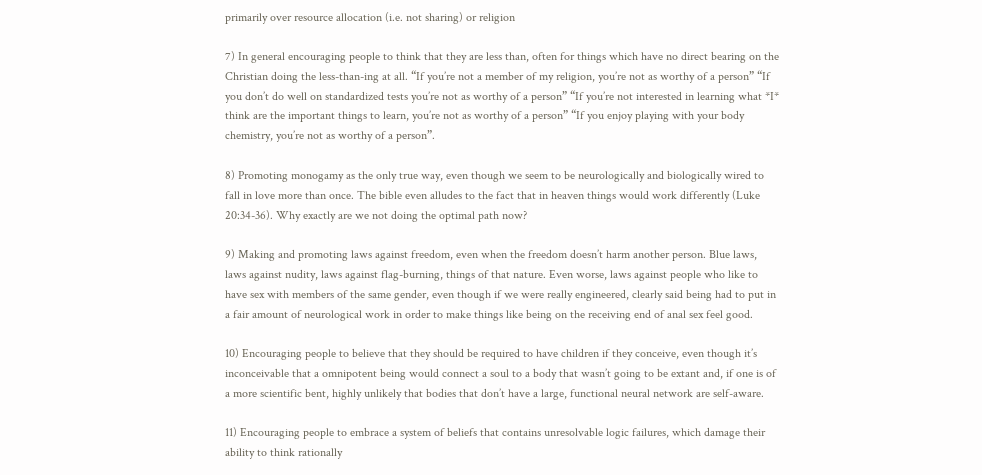primarily over resource allocation (i.e. not sharing) or religion

7) In general encouraging people to think that they are less than, often for things which have no direct bearing on the Christian doing the less-than-ing at all. “If you’re not a member of my religion, you’re not as worthy of a person” “If you don’t do well on standardized tests you’re not as worthy of a person” “If you’re not interested in learning what *I* think are the important things to learn, you’re not as worthy of a person” “If you enjoy playing with your body chemistry, you’re not as worthy of a person”.

8) Promoting monogamy as the only true way, even though we seem to be neurologically and biologically wired to fall in love more than once. The bible even alludes to the fact that in heaven things would work differently (Luke 20:34-36). Why exactly are we not doing the optimal path now?

9) Making and promoting laws against freedom, even when the freedom doesn’t harm another person. Blue laws, laws against nudity, laws against flag-burning, things of that nature. Even worse, laws against people who like to have sex with members of the same gender, even though if we were really engineered, clearly said being had to put in a fair amount of neurological work in order to make things like being on the receiving end of anal sex feel good.

10) Encouraging people to believe that they should be required to have children if they conceive, even though it’s inconceivable that a omnipotent being would connect a soul to a body that wasn’t going to be extant and, if one is of a more scientific bent, highly unlikely that bodies that don’t have a large, functional neural network are self-aware.

11) Encouraging people to embrace a system of beliefs that contains unresolvable logic failures, which damage their ability to think rationally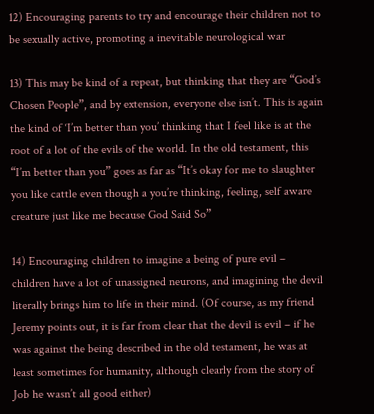12) Encouraging parents to try and encourage their children not to be sexually active, promoting a inevitable neurological war

13) This may be kind of a repeat, but thinking that they are “God’s Chosen People”, and by extension, everyone else isn’t. This is again the kind of ‘I’m better than you’ thinking that I feel like is at the root of a lot of the evils of the world. In the old testament, this “I’m better than you” goes as far as “It’s okay for me to slaughter you like cattle even though a you’re thinking, feeling, self aware creature just like me because God Said So”

14) Encouraging children to imagine a being of pure evil – children have a lot of unassigned neurons, and imagining the devil literally brings him to life in their mind. (Of course, as my friend Jeremy points out, it is far from clear that the devil is evil – if he was against the being described in the old testament, he was at least sometimes for humanity, although clearly from the story of Job he wasn’t all good either)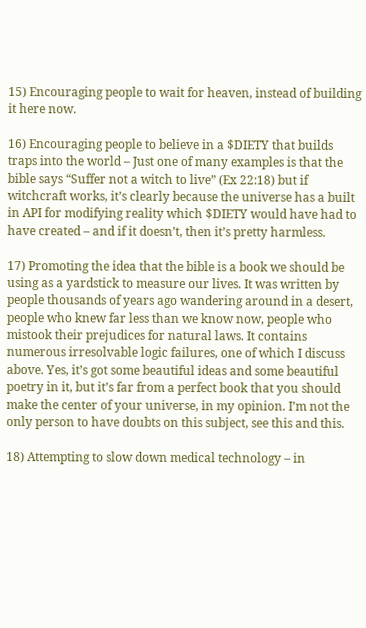15) Encouraging people to wait for heaven, instead of building it here now.

16) Encouraging people to believe in a $DIETY that builds traps into the world – Just one of many examples is that the bible says “Suffer not a witch to live” (Ex 22:18) but if witchcraft works, it’s clearly because the universe has a built in API for modifying reality which $DIETY would have had to have created – and if it doesn’t, then it’s pretty harmless.

17) Promoting the idea that the bible is a book we should be using as a yardstick to measure our lives. It was written by people thousands of years ago wandering around in a desert, people who knew far less than we know now, people who mistook their prejudices for natural laws. It contains numerous irresolvable logic failures, one of which I discuss above. Yes, it’s got some beautiful ideas and some beautiful poetry in it, but it’s far from a perfect book that you should make the center of your universe, in my opinion. I’m not the only person to have doubts on this subject, see this and this.

18) Attempting to slow down medical technology – in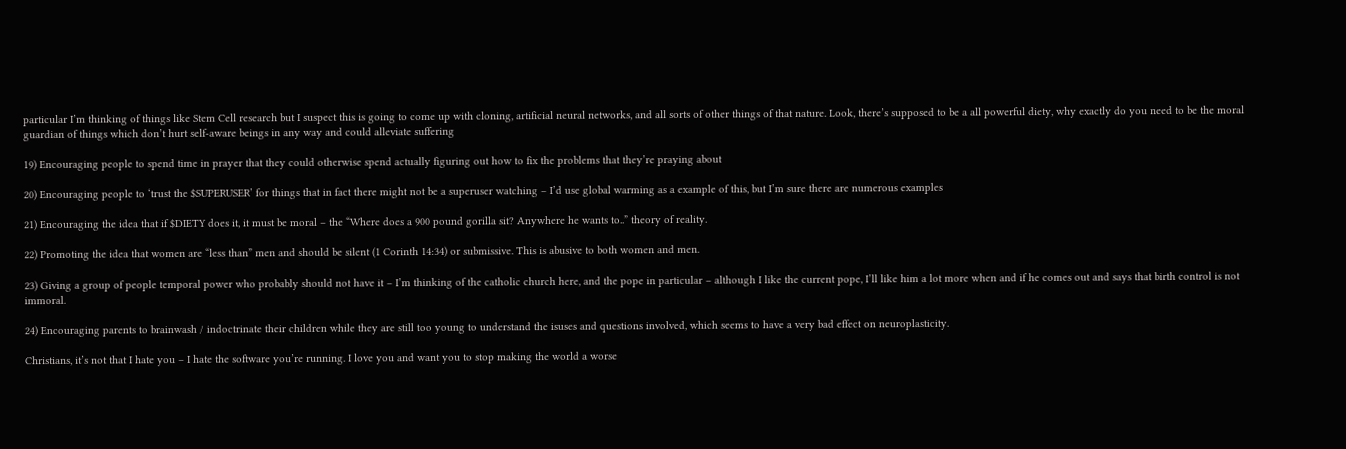particular I’m thinking of things like Stem Cell research but I suspect this is going to come up with cloning, artificial neural networks, and all sorts of other things of that nature. Look, there’s supposed to be a all powerful diety, why exactly do you need to be the moral guardian of things which don’t hurt self-aware beings in any way and could alleviate suffering

19) Encouraging people to spend time in prayer that they could otherwise spend actually figuring out how to fix the problems that they’re praying about

20) Encouraging people to ‘trust the $SUPERUSER’ for things that in fact there might not be a superuser watching – I’d use global warming as a example of this, but I’m sure there are numerous examples

21) Encouraging the idea that if $DIETY does it, it must be moral – the “Where does a 900 pound gorilla sit? Anywhere he wants to..” theory of reality.

22) Promoting the idea that women are “less than” men and should be silent (1 Corinth 14:34) or submissive. This is abusive to both women and men.

23) Giving a group of people temporal power who probably should not have it – I’m thinking of the catholic church here, and the pope in particular – although I like the current pope, I’ll like him a lot more when and if he comes out and says that birth control is not immoral.

24) Encouraging parents to brainwash / indoctrinate their children while they are still too young to understand the isuses and questions involved, which seems to have a very bad effect on neuroplasticity.

Christians, it’s not that I hate you – I hate the software you’re running. I love you and want you to stop making the world a worse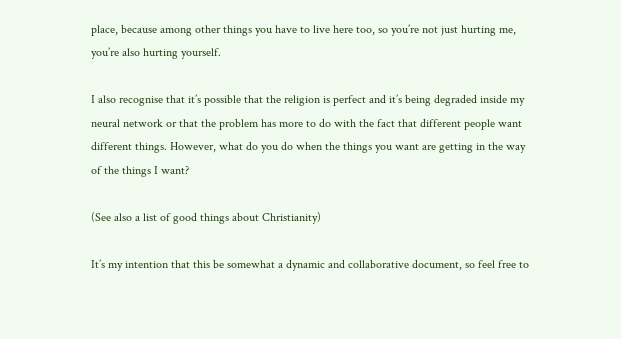place, because among other things you have to live here too, so you’re not just hurting me, you’re also hurting yourself.

I also recognise that it’s possible that the religion is perfect and it’s being degraded inside my neural network or that the problem has more to do with the fact that different people want different things. However, what do you do when the things you want are getting in the way of the things I want?

(See also a list of good things about Christianity)

It’s my intention that this be somewhat a dynamic and collaborative document, so feel free to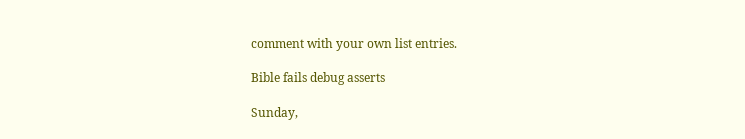comment with your own list entries.

Bible fails debug asserts

Sunday,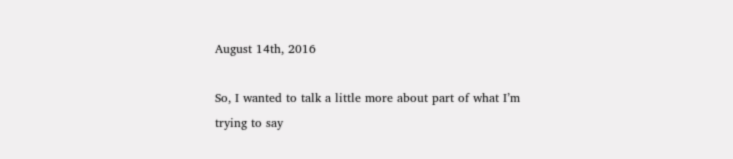August 14th, 2016

So, I wanted to talk a little more about part of what I’m trying to say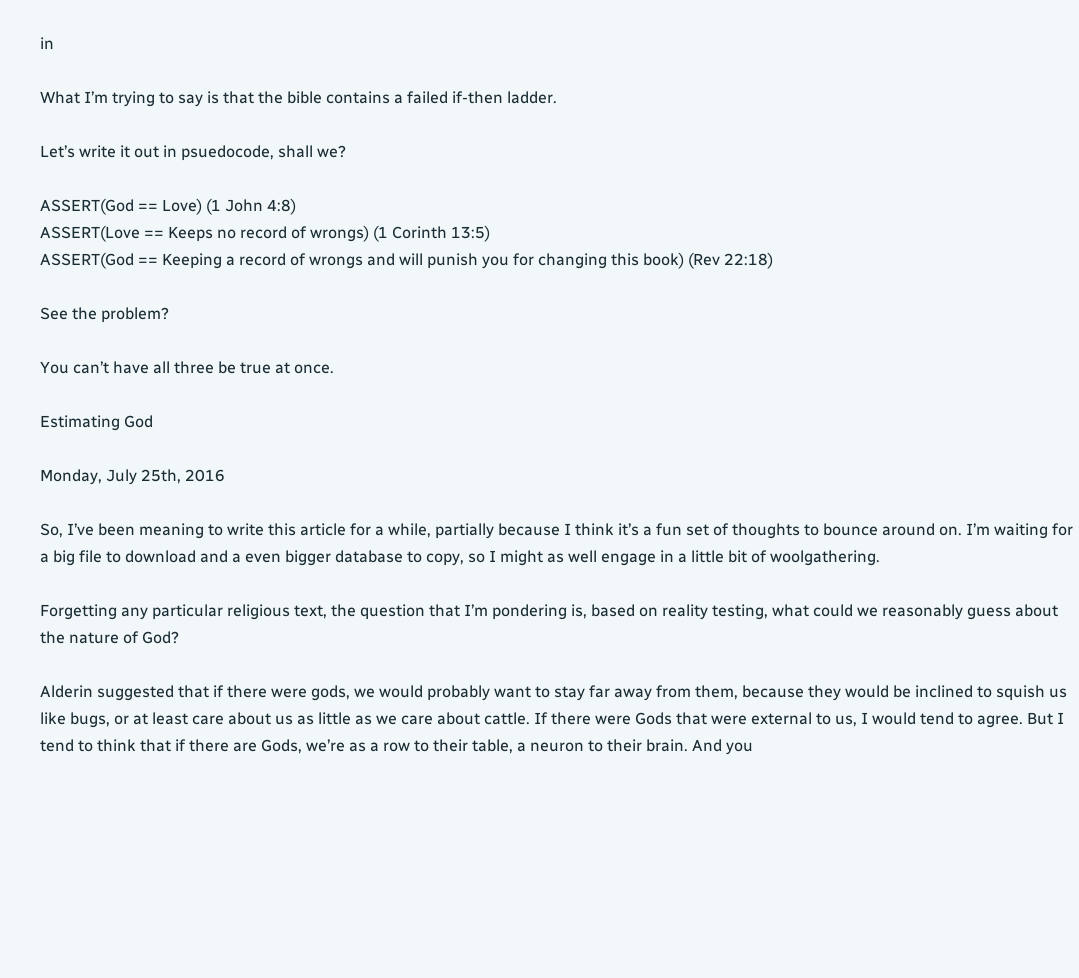in

What I’m trying to say is that the bible contains a failed if-then ladder.

Let’s write it out in psuedocode, shall we?

ASSERT(God == Love) (1 John 4:8)
ASSERT(Love == Keeps no record of wrongs) (1 Corinth 13:5)
ASSERT(God == Keeping a record of wrongs and will punish you for changing this book) (Rev 22:18)

See the problem?

You can’t have all three be true at once.

Estimating God

Monday, July 25th, 2016

So, I’ve been meaning to write this article for a while, partially because I think it’s a fun set of thoughts to bounce around on. I’m waiting for a big file to download and a even bigger database to copy, so I might as well engage in a little bit of woolgathering.

Forgetting any particular religious text, the question that I’m pondering is, based on reality testing, what could we reasonably guess about the nature of God?

Alderin suggested that if there were gods, we would probably want to stay far away from them, because they would be inclined to squish us like bugs, or at least care about us as little as we care about cattle. If there were Gods that were external to us, I would tend to agree. But I tend to think that if there are Gods, we’re as a row to their table, a neuron to their brain. And you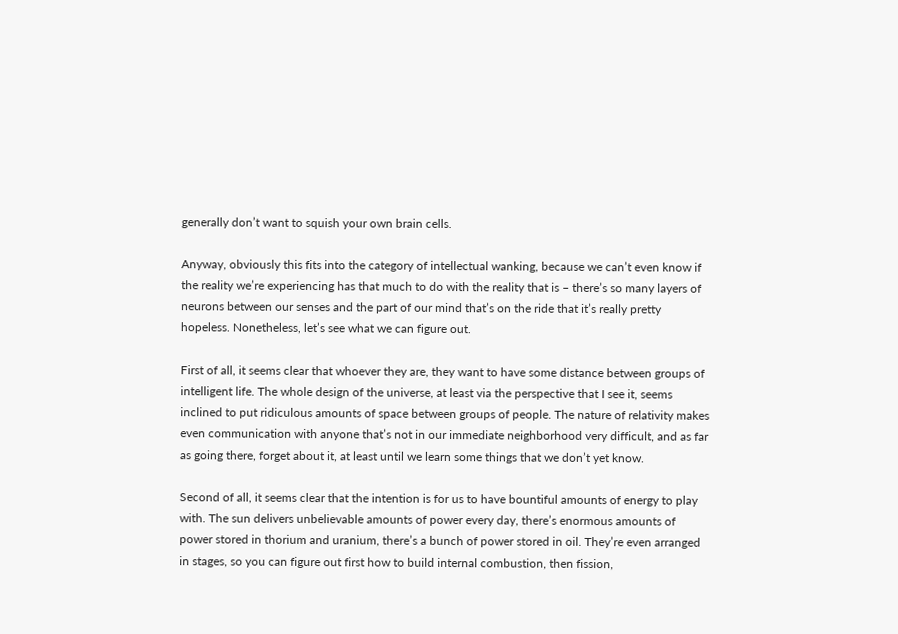generally don’t want to squish your own brain cells.

Anyway, obviously this fits into the category of intellectual wanking, because we can’t even know if the reality we’re experiencing has that much to do with the reality that is – there’s so many layers of neurons between our senses and the part of our mind that’s on the ride that it’s really pretty hopeless. Nonetheless, let’s see what we can figure out.

First of all, it seems clear that whoever they are, they want to have some distance between groups of intelligent life. The whole design of the universe, at least via the perspective that I see it, seems inclined to put ridiculous amounts of space between groups of people. The nature of relativity makes even communication with anyone that’s not in our immediate neighborhood very difficult, and as far as going there, forget about it, at least until we learn some things that we don’t yet know.

Second of all, it seems clear that the intention is for us to have bountiful amounts of energy to play with. The sun delivers unbelievable amounts of power every day, there’s enormous amounts of power stored in thorium and uranium, there’s a bunch of power stored in oil. They’re even arranged in stages, so you can figure out first how to build internal combustion, then fission,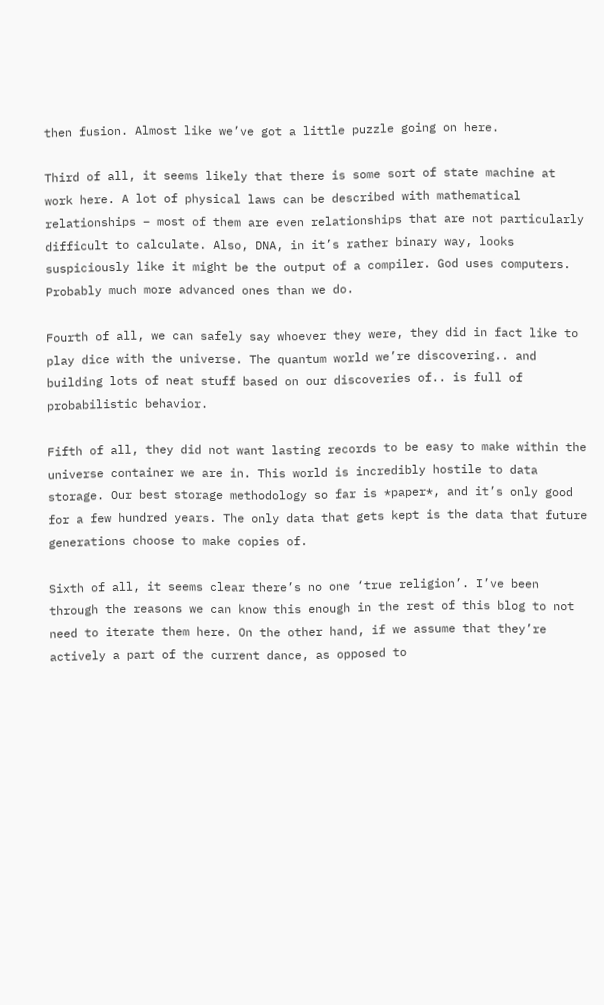then fusion. Almost like we’ve got a little puzzle going on here.

Third of all, it seems likely that there is some sort of state machine at work here. A lot of physical laws can be described with mathematical relationships – most of them are even relationships that are not particularly difficult to calculate. Also, DNA, in it’s rather binary way, looks suspiciously like it might be the output of a compiler. God uses computers. Probably much more advanced ones than we do.

Fourth of all, we can safely say whoever they were, they did in fact like to play dice with the universe. The quantum world we’re discovering.. and building lots of neat stuff based on our discoveries of.. is full of probabilistic behavior.

Fifth of all, they did not want lasting records to be easy to make within the universe container we are in. This world is incredibly hostile to data storage. Our best storage methodology so far is *paper*, and it’s only good for a few hundred years. The only data that gets kept is the data that future generations choose to make copies of.

Sixth of all, it seems clear there’s no one ‘true religion’. I’ve been through the reasons we can know this enough in the rest of this blog to not need to iterate them here. On the other hand, if we assume that they’re actively a part of the current dance, as opposed to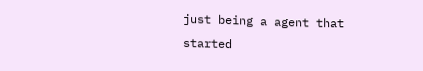just being a agent that started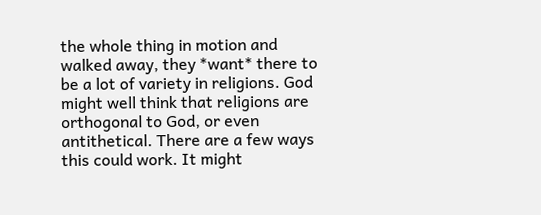the whole thing in motion and walked away, they *want* there to be a lot of variety in religions. God might well think that religions are orthogonal to God, or even antithetical. There are a few ways this could work. It might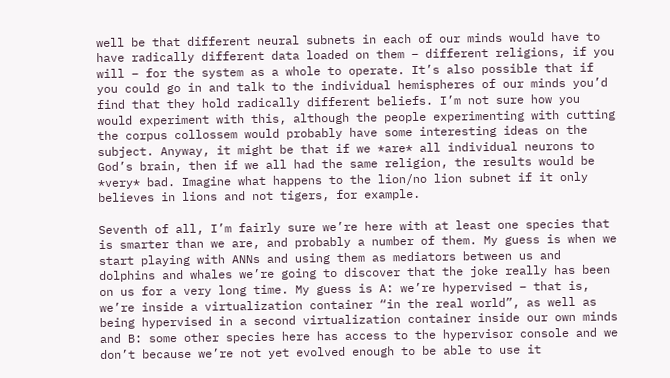well be that different neural subnets in each of our minds would have to have radically different data loaded on them – different religions, if you will – for the system as a whole to operate. It’s also possible that if you could go in and talk to the individual hemispheres of our minds you’d find that they hold radically different beliefs. I’m not sure how you would experiment with this, although the people experimenting with cutting the corpus collossem would probably have some interesting ideas on the subject. Anyway, it might be that if we *are* all individual neurons to God’s brain, then if we all had the same religion, the results would be *very* bad. Imagine what happens to the lion/no lion subnet if it only believes in lions and not tigers, for example.

Seventh of all, I’m fairly sure we’re here with at least one species that is smarter than we are, and probably a number of them. My guess is when we start playing with ANNs and using them as mediators between us and dolphins and whales we’re going to discover that the joke really has been on us for a very long time. My guess is A: we’re hypervised – that is, we’re inside a virtualization container “in the real world”, as well as being hypervised in a second virtualization container inside our own minds and B: some other species here has access to the hypervisor console and we don’t because we’re not yet evolved enough to be able to use it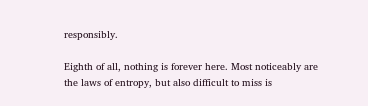responsibly.

Eighth of all, nothing is forever here. Most noticeably are the laws of entropy, but also difficult to miss is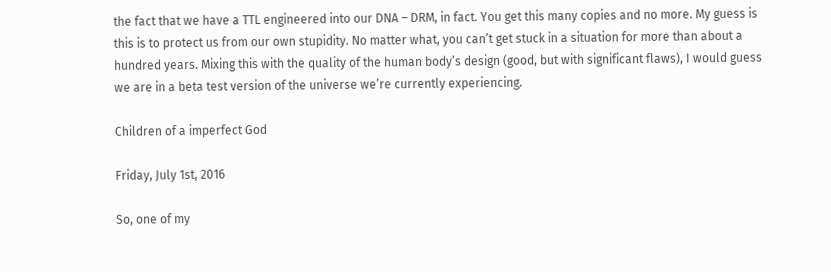the fact that we have a TTL engineered into our DNA – DRM, in fact. You get this many copies and no more. My guess is this is to protect us from our own stupidity. No matter what, you can’t get stuck in a situation for more than about a hundred years. Mixing this with the quality of the human body’s design (good, but with significant flaws), I would guess we are in a beta test version of the universe we’re currently experiencing.

Children of a imperfect God

Friday, July 1st, 2016

So, one of my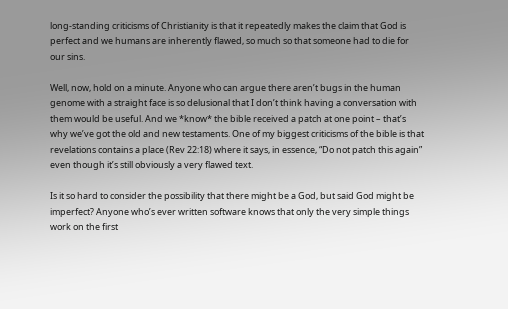long-standing criticisms of Christianity is that it repeatedly makes the claim that God is perfect and we humans are inherently flawed, so much so that someone had to die for our sins.

Well, now, hold on a minute. Anyone who can argue there aren’t bugs in the human genome with a straight face is so delusional that I don’t think having a conversation with them would be useful. And we *know* the bible received a patch at one point – that’s why we’ve got the old and new testaments. One of my biggest criticisms of the bible is that revelations contains a place (Rev 22:18) where it says, in essence, “Do not patch this again” even though it’s still obviously a very flawed text.

Is it so hard to consider the possibility that there might be a God, but said God might be imperfect? Anyone who’s ever written software knows that only the very simple things work on the first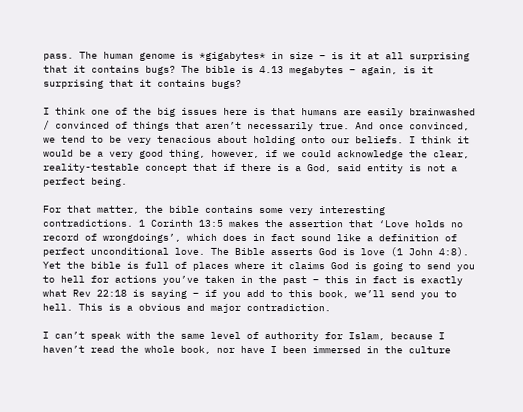pass. The human genome is *gigabytes* in size – is it at all surprising that it contains bugs? The bible is 4.13 megabytes – again, is it surprising that it contains bugs?

I think one of the big issues here is that humans are easily brainwashed / convinced of things that aren’t necessarily true. And once convinced, we tend to be very tenacious about holding onto our beliefs. I think it would be a very good thing, however, if we could acknowledge the clear, reality-testable concept that if there is a God, said entity is not a perfect being.

For that matter, the bible contains some very interesting contradictions. 1 Corinth 13:5 makes the assertion that ‘Love holds no record of wrongdoings’, which does in fact sound like a definition of perfect unconditional love. The Bible asserts God is love (1 John 4:8). Yet the bible is full of places where it claims God is going to send you to hell for actions you’ve taken in the past – this in fact is exactly what Rev 22:18 is saying – if you add to this book, we’ll send you to hell. This is a obvious and major contradiction.

I can’t speak with the same level of authority for Islam, because I haven’t read the whole book, nor have I been immersed in the culture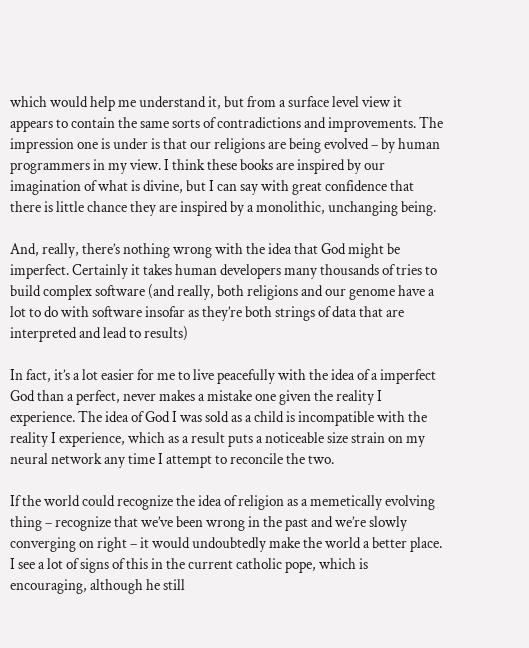which would help me understand it, but from a surface level view it appears to contain the same sorts of contradictions and improvements. The impression one is under is that our religions are being evolved – by human programmers in my view. I think these books are inspired by our imagination of what is divine, but I can say with great confidence that there is little chance they are inspired by a monolithic, unchanging being.

And, really, there’s nothing wrong with the idea that God might be imperfect. Certainly it takes human developers many thousands of tries to build complex software (and really, both religions and our genome have a lot to do with software insofar as they’re both strings of data that are interpreted and lead to results)

In fact, it’s a lot easier for me to live peacefully with the idea of a imperfect God than a perfect, never makes a mistake one given the reality I experience. The idea of God I was sold as a child is incompatible with the reality I experience, which as a result puts a noticeable size strain on my neural network any time I attempt to reconcile the two.

If the world could recognize the idea of religion as a memetically evolving thing – recognize that we’ve been wrong in the past and we’re slowly converging on right – it would undoubtedly make the world a better place. I see a lot of signs of this in the current catholic pope, which is encouraging, although he still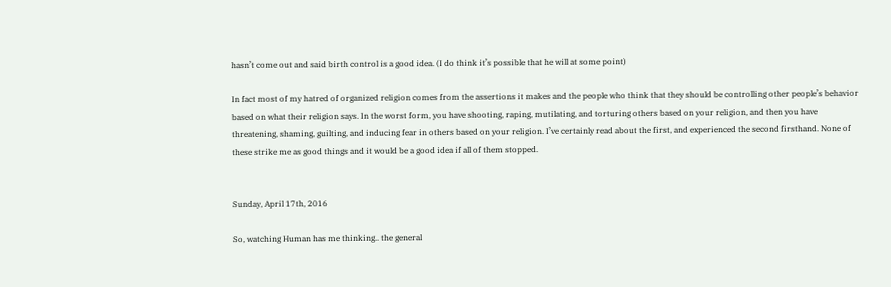hasn’t come out and said birth control is a good idea. (I do think it’s possible that he will at some point)

In fact most of my hatred of organized religion comes from the assertions it makes and the people who think that they should be controlling other people’s behavior based on what their religion says. In the worst form, you have shooting, raping, mutilating, and torturing others based on your religion, and then you have threatening, shaming, guilting, and inducing fear in others based on your religion. I’ve certainly read about the first, and experienced the second firsthand. None of these strike me as good things and it would be a good idea if all of them stopped.


Sunday, April 17th, 2016

So, watching Human has me thinking.. the general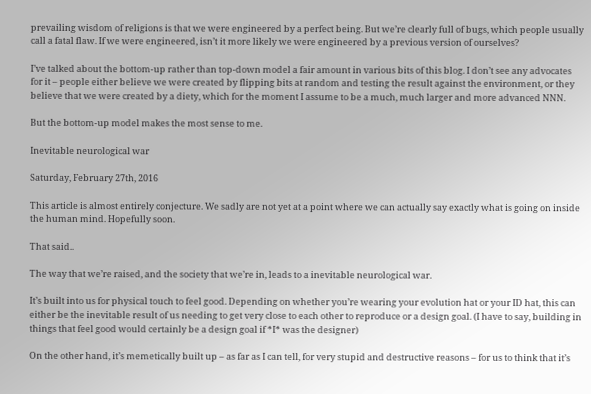prevailing wisdom of religions is that we were engineered by a perfect being. But we’re clearly full of bugs, which people usually call a fatal flaw. If we were engineered, isn’t it more likely we were engineered by a previous version of ourselves?

I’ve talked about the bottom-up rather than top-down model a fair amount in various bits of this blog. I don’t see any advocates for it – people either believe we were created by flipping bits at random and testing the result against the environment, or they believe that we were created by a diety, which for the moment I assume to be a much, much larger and more advanced NNN.

But the bottom-up model makes the most sense to me.

Inevitable neurological war

Saturday, February 27th, 2016

This article is almost entirely conjecture. We sadly are not yet at a point where we can actually say exactly what is going on inside the human mind. Hopefully soon.

That said..

The way that we’re raised, and the society that we’re in, leads to a inevitable neurological war.

It’s built into us for physical touch to feel good. Depending on whether you’re wearing your evolution hat or your ID hat, this can either be the inevitable result of us needing to get very close to each other to reproduce or a design goal. (I have to say, building in things that feel good would certainly be a design goal if *I* was the designer)

On the other hand, it’s memetically built up – as far as I can tell, for very stupid and destructive reasons – for us to think that it’s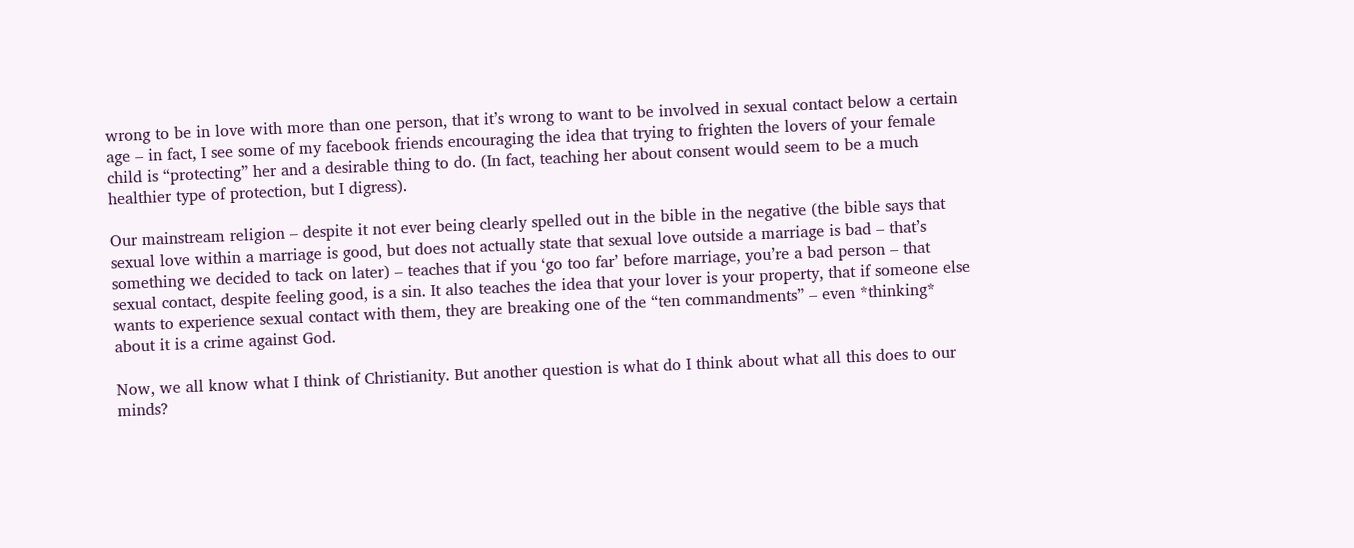wrong to be in love with more than one person, that it’s wrong to want to be involved in sexual contact below a certain age – in fact, I see some of my facebook friends encouraging the idea that trying to frighten the lovers of your female child is “protecting” her and a desirable thing to do. (In fact, teaching her about consent would seem to be a much healthier type of protection, but I digress).

Our mainstream religion – despite it not ever being clearly spelled out in the bible in the negative (the bible says that sexual love within a marriage is good, but does not actually state that sexual love outside a marriage is bad – that’s something we decided to tack on later) – teaches that if you ‘go too far’ before marriage, you’re a bad person – that sexual contact, despite feeling good, is a sin. It also teaches the idea that your lover is your property, that if someone else wants to experience sexual contact with them, they are breaking one of the “ten commandments” – even *thinking* about it is a crime against God.

Now, we all know what I think of Christianity. But another question is what do I think about what all this does to our minds?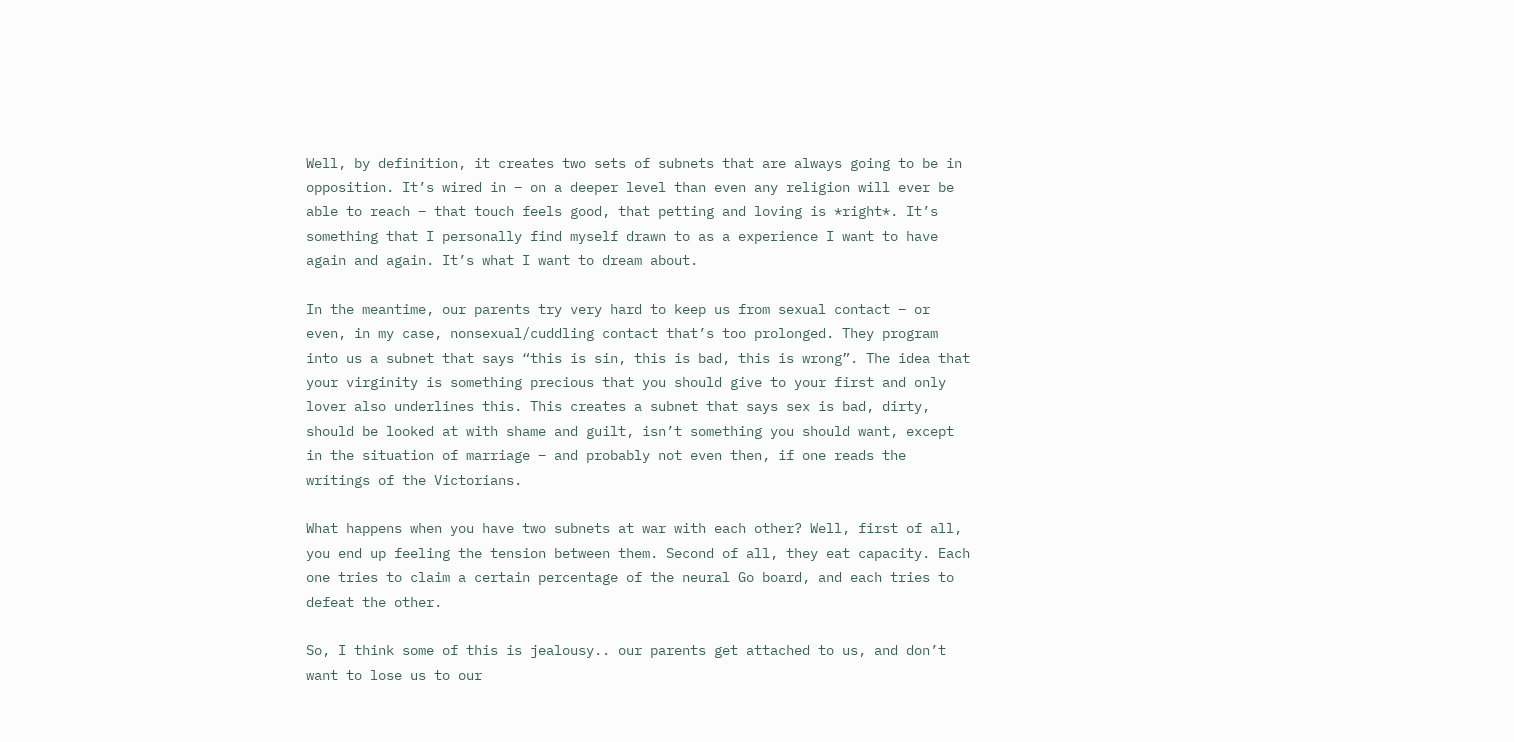Well, by definition, it creates two sets of subnets that are always going to be in opposition. It’s wired in – on a deeper level than even any religion will ever be able to reach – that touch feels good, that petting and loving is *right*. It’s something that I personally find myself drawn to as a experience I want to have again and again. It’s what I want to dream about.

In the meantime, our parents try very hard to keep us from sexual contact – or even, in my case, nonsexual/cuddling contact that’s too prolonged. They program into us a subnet that says “this is sin, this is bad, this is wrong”. The idea that your virginity is something precious that you should give to your first and only lover also underlines this. This creates a subnet that says sex is bad, dirty, should be looked at with shame and guilt, isn’t something you should want, except in the situation of marriage – and probably not even then, if one reads the writings of the Victorians.

What happens when you have two subnets at war with each other? Well, first of all, you end up feeling the tension between them. Second of all, they eat capacity. Each one tries to claim a certain percentage of the neural Go board, and each tries to defeat the other.

So, I think some of this is jealousy.. our parents get attached to us, and don’t want to lose us to our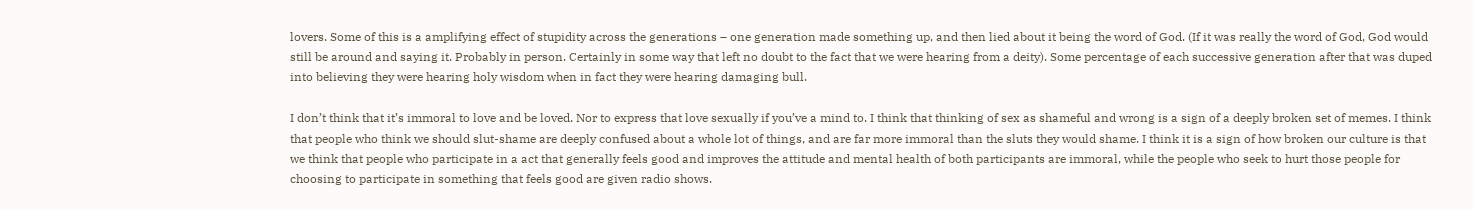lovers. Some of this is a amplifying effect of stupidity across the generations – one generation made something up, and then lied about it being the word of God. (If it was really the word of God, God would still be around and saying it. Probably in person. Certainly in some way that left no doubt to the fact that we were hearing from a deity). Some percentage of each successive generation after that was duped into believing they were hearing holy wisdom when in fact they were hearing damaging bull.

I don’t think that it’s immoral to love and be loved. Nor to express that love sexually if you’ve a mind to. I think that thinking of sex as shameful and wrong is a sign of a deeply broken set of memes. I think that people who think we should slut-shame are deeply confused about a whole lot of things, and are far more immoral than the sluts they would shame. I think it is a sign of how broken our culture is that we think that people who participate in a act that generally feels good and improves the attitude and mental health of both participants are immoral, while the people who seek to hurt those people for choosing to participate in something that feels good are given radio shows.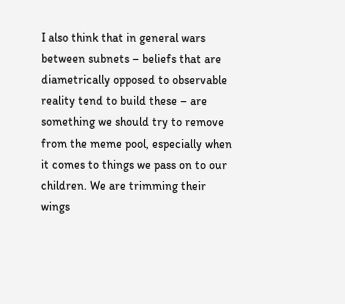I also think that in general wars between subnets – beliefs that are diametrically opposed to observable reality tend to build these – are something we should try to remove from the meme pool, especially when it comes to things we pass on to our children. We are trimming their wings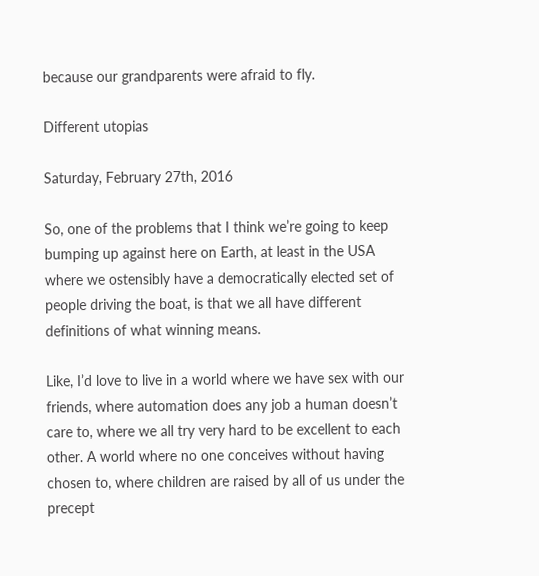because our grandparents were afraid to fly.

Different utopias

Saturday, February 27th, 2016

So, one of the problems that I think we’re going to keep bumping up against here on Earth, at least in the USA where we ostensibly have a democratically elected set of people driving the boat, is that we all have different definitions of what winning means.

Like, I’d love to live in a world where we have sex with our friends, where automation does any job a human doesn’t care to, where we all try very hard to be excellent to each other. A world where no one conceives without having chosen to, where children are raised by all of us under the precept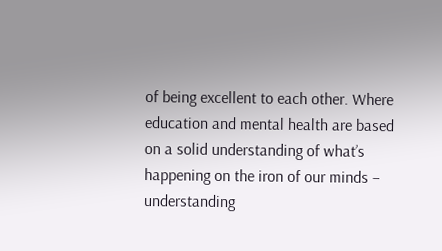of being excellent to each other. Where education and mental health are based on a solid understanding of what’s happening on the iron of our minds – understanding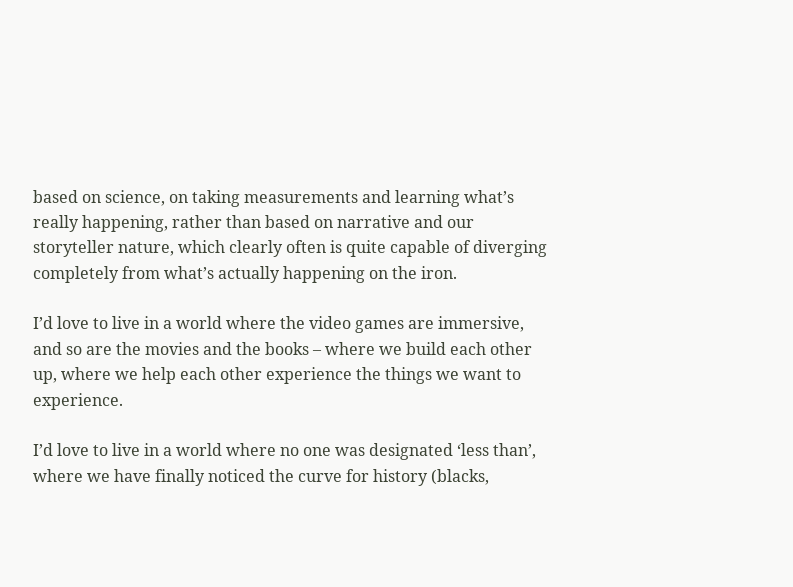based on science, on taking measurements and learning what’s really happening, rather than based on narrative and our storyteller nature, which clearly often is quite capable of diverging completely from what’s actually happening on the iron.

I’d love to live in a world where the video games are immersive, and so are the movies and the books – where we build each other up, where we help each other experience the things we want to experience.

I’d love to live in a world where no one was designated ‘less than’, where we have finally noticed the curve for history (blacks,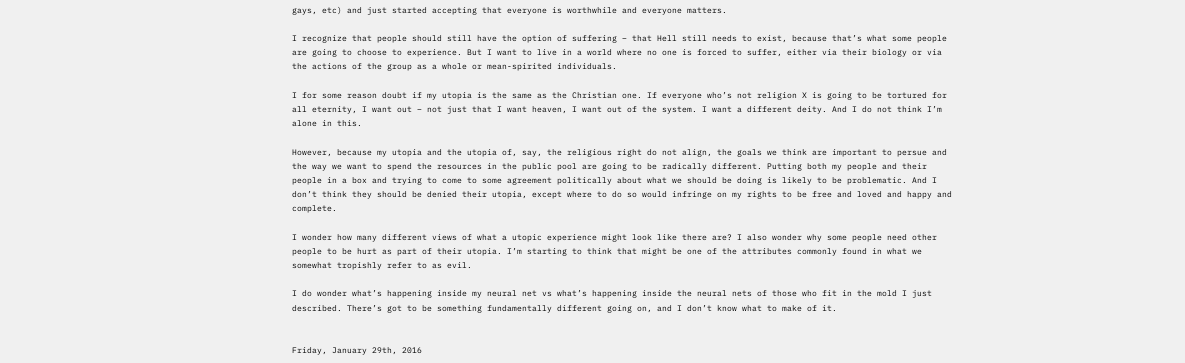gays, etc) and just started accepting that everyone is worthwhile and everyone matters.

I recognize that people should still have the option of suffering – that Hell still needs to exist, because that’s what some people are going to choose to experience. But I want to live in a world where no one is forced to suffer, either via their biology or via the actions of the group as a whole or mean-spirited individuals.

I for some reason doubt if my utopia is the same as the Christian one. If everyone who’s not religion X is going to be tortured for all eternity, I want out – not just that I want heaven, I want out of the system. I want a different deity. And I do not think I’m alone in this.

However, because my utopia and the utopia of, say, the religious right do not align, the goals we think are important to persue and the way we want to spend the resources in the public pool are going to be radically different. Putting both my people and their people in a box and trying to come to some agreement politically about what we should be doing is likely to be problematic. And I don’t think they should be denied their utopia, except where to do so would infringe on my rights to be free and loved and happy and complete.

I wonder how many different views of what a utopic experience might look like there are? I also wonder why some people need other people to be hurt as part of their utopia. I’m starting to think that might be one of the attributes commonly found in what we somewhat tropishly refer to as evil.

I do wonder what’s happening inside my neural net vs what’s happening inside the neural nets of those who fit in the mold I just described. There’s got to be something fundamentally different going on, and I don’t know what to make of it.


Friday, January 29th, 2016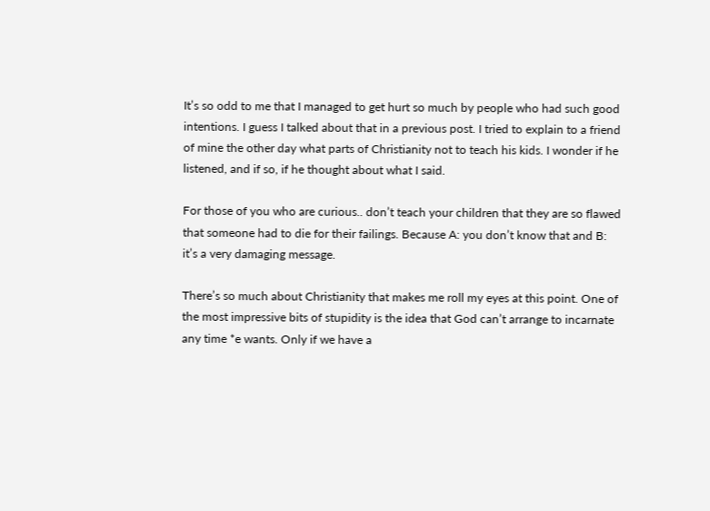It’s so odd to me that I managed to get hurt so much by people who had such good intentions. I guess I talked about that in a previous post. I tried to explain to a friend of mine the other day what parts of Christianity not to teach his kids. I wonder if he listened, and if so, if he thought about what I said.

For those of you who are curious.. don’t teach your children that they are so flawed that someone had to die for their failings. Because A: you don’t know that and B: it’s a very damaging message.

There’s so much about Christianity that makes me roll my eyes at this point. One of the most impressive bits of stupidity is the idea that God can’t arrange to incarnate any time *e wants. Only if we have a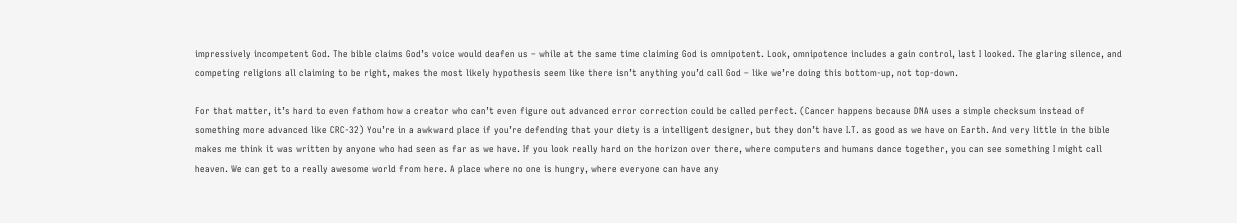impressively incompetent God. The bible claims God’s voice would deafen us – while at the same time claiming God is omnipotent. Look, omnipotence includes a gain control, last I looked. The glaring silence, and competing religions all claiming to be right, makes the most likely hypothesis seem like there isn’t anything you’d call God – like we’re doing this bottom-up, not top-down.

For that matter, it’s hard to even fathom how a creator who can’t even figure out advanced error correction could be called perfect. (Cancer happens because DNA uses a simple checksum instead of something more advanced like CRC-32) You’re in a awkward place if you’re defending that your diety is a intelligent designer, but they don’t have I.T. as good as we have on Earth. And very little in the bible makes me think it was written by anyone who had seen as far as we have. If you look really hard on the horizon over there, where computers and humans dance together, you can see something I might call heaven. We can get to a really awesome world from here. A place where no one is hungry, where everyone can have any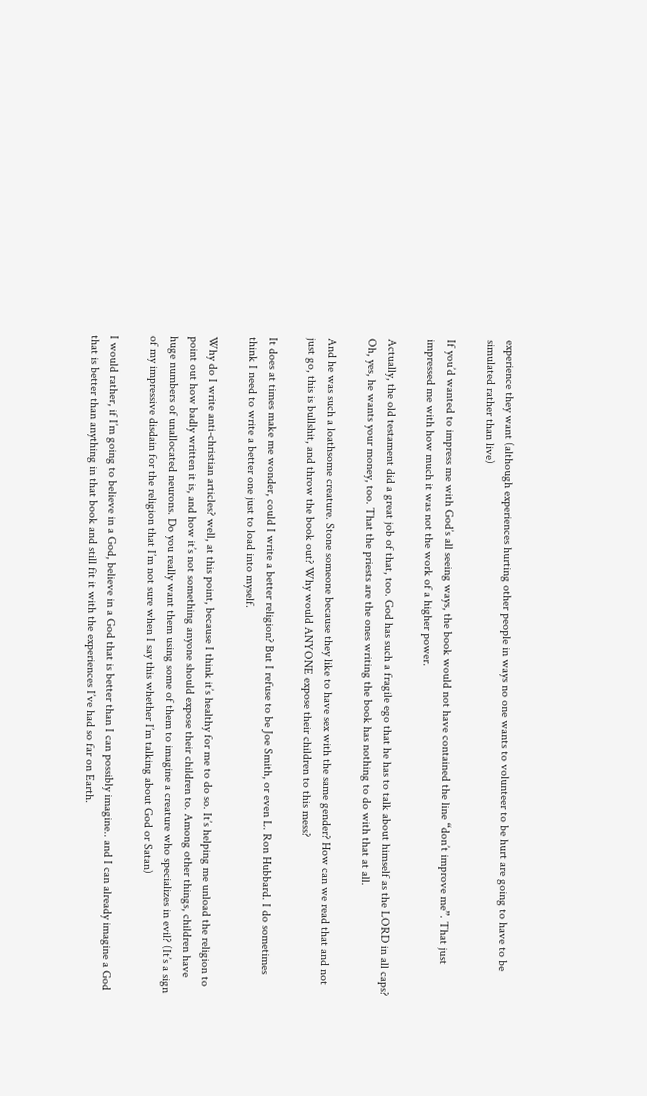experience they want (although experiences hurting other people in ways no one wants to volunteer to be hurt are going to have to be simulated rather than live)

If you’d wanted to impress me with God’s all seeing ways, the book would not have contained the line “don’t improve me”. That just impressed me with how much it was not the work of a higher power.

Actually, the old testament did a great job of that, too. God has such a fragile ego that he has to talk about himself as the LORD in all caps? Oh, yes, he wants your money, too. That the priests are the ones writing the book has nothing to do with that at all.

And he was such a loathsome creature. Stone someone because they like to have sex with the same gender? How can we read that and not just go, this is bullshit, and throw the book out? Why would ANYONE expose their children to this mess?

It does at times make me wonder, could I write a better religion? But I refuse to be Joe Smith, or even L. Ron Hubbard. I do sometimes think I need to write a better one just to load into myself.

Why do I write anti-christian articles? well, at this point, because I think it’s healthy for me to do so. It’s helping me unload the religion to point out how badly written it is, and how it’s not something anyone should expose their children to. Among other things, children have huge numbers of unallocated neurons. Do you really want them using some of them to imagine a creature who specializes in evil? (It’s a sign of my impressive disdain for the religion that I’m not sure when I say this whether I’m talking about God or Satan)

I would rather, if I’m going to believe in a God, believe in a God that is better than I can possibly imagine.. and I can already imagine a God that is better than anything in that book and still fit it with the experiences I’ve had so far on Earth.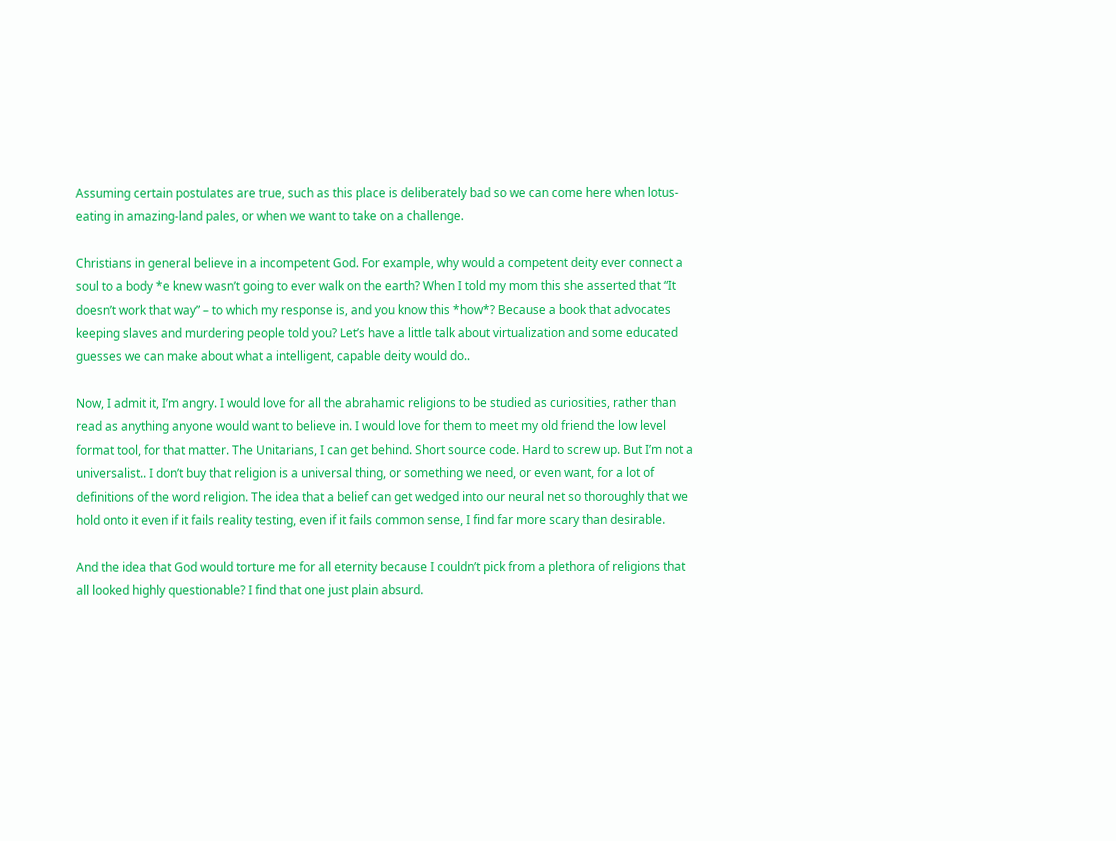Assuming certain postulates are true, such as this place is deliberately bad so we can come here when lotus-eating in amazing-land pales, or when we want to take on a challenge.

Christians in general believe in a incompetent God. For example, why would a competent deity ever connect a soul to a body *e knew wasn’t going to ever walk on the earth? When I told my mom this she asserted that “It doesn’t work that way” – to which my response is, and you know this *how*? Because a book that advocates keeping slaves and murdering people told you? Let’s have a little talk about virtualization and some educated guesses we can make about what a intelligent, capable deity would do..

Now, I admit it, I’m angry. I would love for all the abrahamic religions to be studied as curiosities, rather than read as anything anyone would want to believe in. I would love for them to meet my old friend the low level format tool, for that matter. The Unitarians, I can get behind. Short source code. Hard to screw up. But I’m not a universalist.. I don’t buy that religion is a universal thing, or something we need, or even want, for a lot of definitions of the word religion. The idea that a belief can get wedged into our neural net so thoroughly that we hold onto it even if it fails reality testing, even if it fails common sense, I find far more scary than desirable.

And the idea that God would torture me for all eternity because I couldn’t pick from a plethora of religions that all looked highly questionable? I find that one just plain absurd.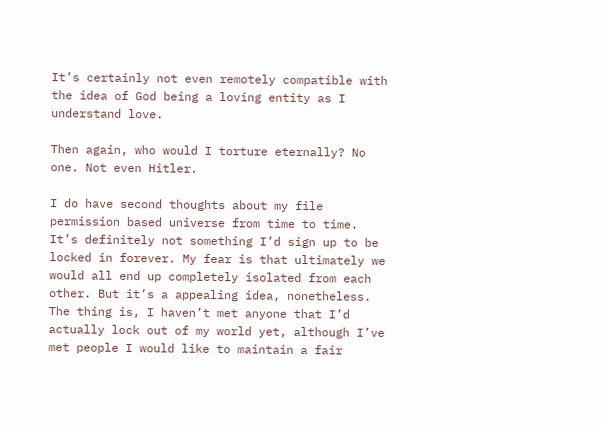It’s certainly not even remotely compatible with the idea of God being a loving entity as I understand love.

Then again, who would I torture eternally? No one. Not even Hitler.

I do have second thoughts about my file permission based universe from time to time. It’s definitely not something I’d sign up to be locked in forever. My fear is that ultimately we would all end up completely isolated from each other. But it’s a appealing idea, nonetheless. The thing is, I haven’t met anyone that I’d actually lock out of my world yet, although I’ve met people I would like to maintain a fair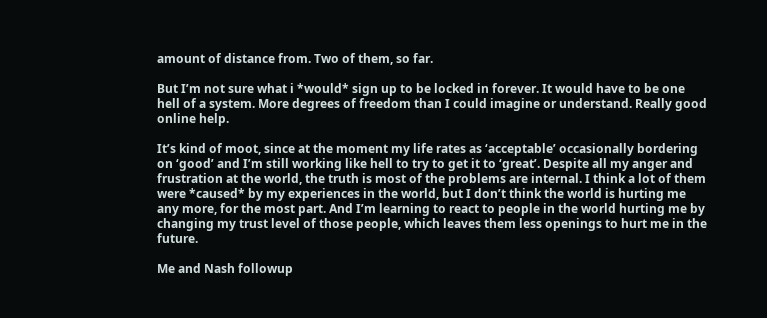amount of distance from. Two of them, so far.

But I’m not sure what i *would* sign up to be locked in forever. It would have to be one hell of a system. More degrees of freedom than I could imagine or understand. Really good online help.

It’s kind of moot, since at the moment my life rates as ‘acceptable’ occasionally bordering on ‘good’ and I’m still working like hell to try to get it to ‘great’. Despite all my anger and frustration at the world, the truth is most of the problems are internal. I think a lot of them were *caused* by my experiences in the world, but I don’t think the world is hurting me any more, for the most part. And I’m learning to react to people in the world hurting me by changing my trust level of those people, which leaves them less openings to hurt me in the future.

Me and Nash followup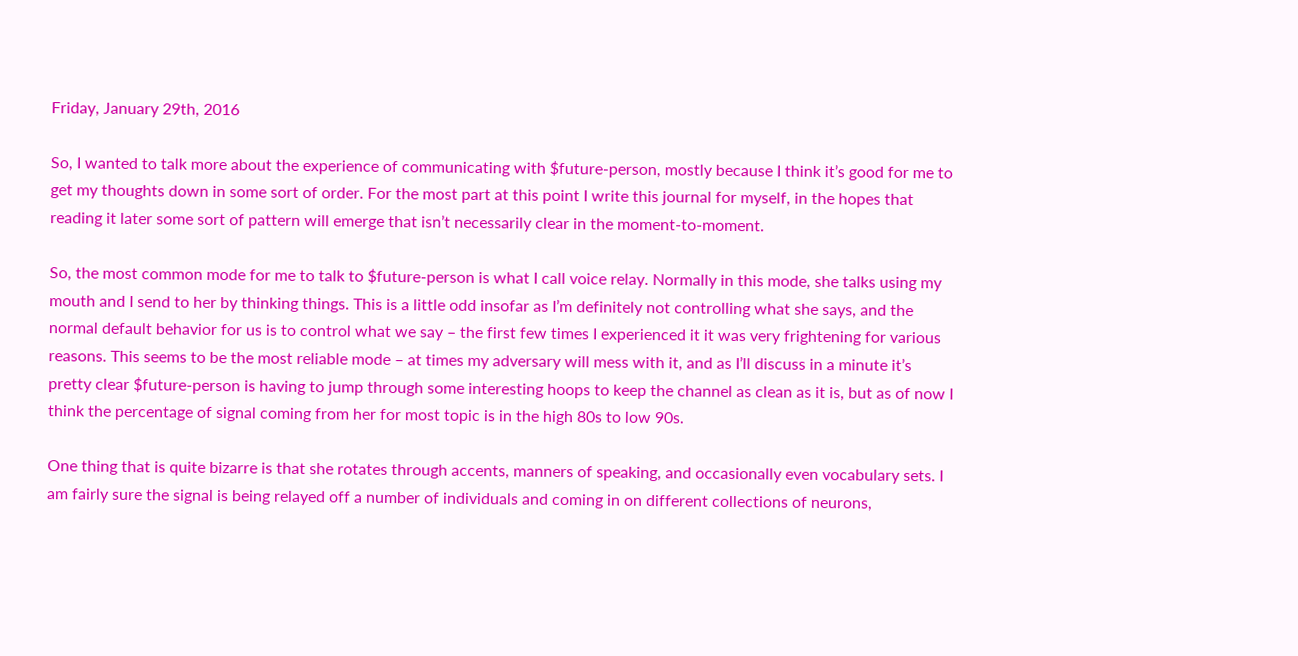Friday, January 29th, 2016

So, I wanted to talk more about the experience of communicating with $future-person, mostly because I think it’s good for me to get my thoughts down in some sort of order. For the most part at this point I write this journal for myself, in the hopes that reading it later some sort of pattern will emerge that isn’t necessarily clear in the moment-to-moment.

So, the most common mode for me to talk to $future-person is what I call voice relay. Normally in this mode, she talks using my mouth and I send to her by thinking things. This is a little odd insofar as I’m definitely not controlling what she says, and the normal default behavior for us is to control what we say – the first few times I experienced it it was very frightening for various reasons. This seems to be the most reliable mode – at times my adversary will mess with it, and as I’ll discuss in a minute it’s pretty clear $future-person is having to jump through some interesting hoops to keep the channel as clean as it is, but as of now I think the percentage of signal coming from her for most topic is in the high 80s to low 90s.

One thing that is quite bizarre is that she rotates through accents, manners of speaking, and occasionally even vocabulary sets. I am fairly sure the signal is being relayed off a number of individuals and coming in on different collections of neurons,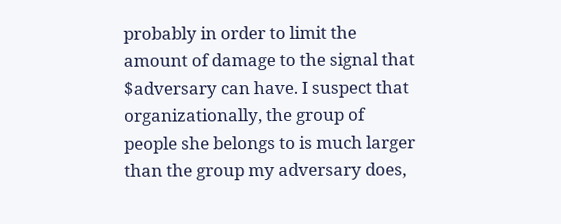probably in order to limit the amount of damage to the signal that $adversary can have. I suspect that organizationally, the group of people she belongs to is much larger than the group my adversary does,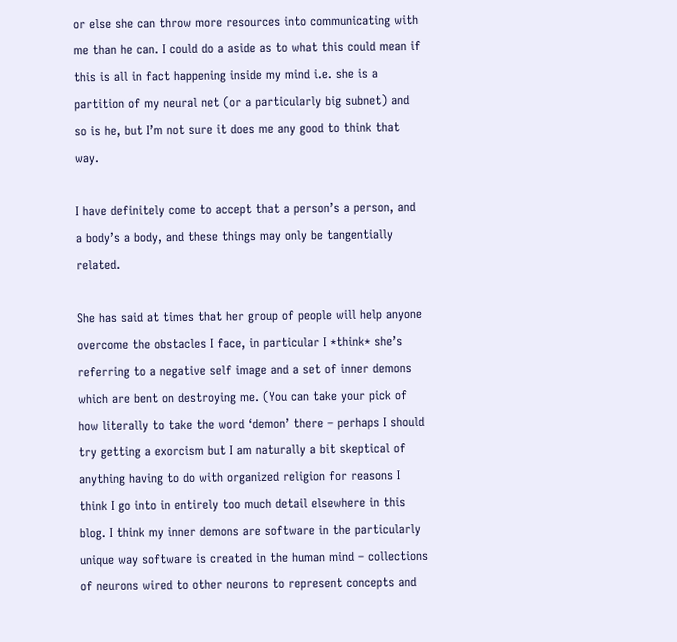or else she can throw more resources into communicating with me than he can. I could do a aside as to what this could mean if this is all in fact happening inside my mind i.e. she is a partition of my neural net (or a particularly big subnet) and so is he, but I’m not sure it does me any good to think that way.

I have definitely come to accept that a person’s a person, and a body’s a body, and these things may only be tangentially related.

She has said at times that her group of people will help anyone overcome the obstacles I face, in particular I *think* she’s referring to a negative self image and a set of inner demons which are bent on destroying me. (You can take your pick of how literally to take the word ‘demon’ there – perhaps I should try getting a exorcism but I am naturally a bit skeptical of anything having to do with organized religion for reasons I think I go into in entirely too much detail elsewhere in this blog. I think my inner demons are software in the particularly unique way software is created in the human mind – collections of neurons wired to other neurons to represent concepts and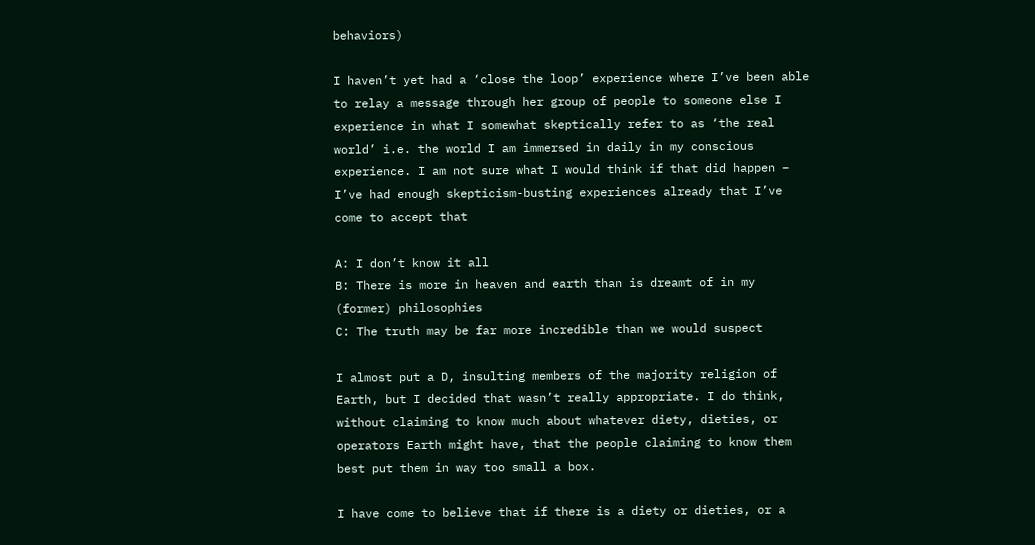behaviors)

I haven’t yet had a ‘close the loop’ experience where I’ve been able to relay a message through her group of people to someone else I experience in what I somewhat skeptically refer to as ‘the real world’ i.e. the world I am immersed in daily in my conscious experience. I am not sure what I would think if that did happen – I’ve had enough skepticism-busting experiences already that I’ve come to accept that

A: I don’t know it all
B: There is more in heaven and earth than is dreamt of in my (former) philosophies
C: The truth may be far more incredible than we would suspect

I almost put a D, insulting members of the majority religion of Earth, but I decided that wasn’t really appropriate. I do think, without claiming to know much about whatever diety, dieties, or operators Earth might have, that the people claiming to know them best put them in way too small a box.

I have come to believe that if there is a diety or dieties, or a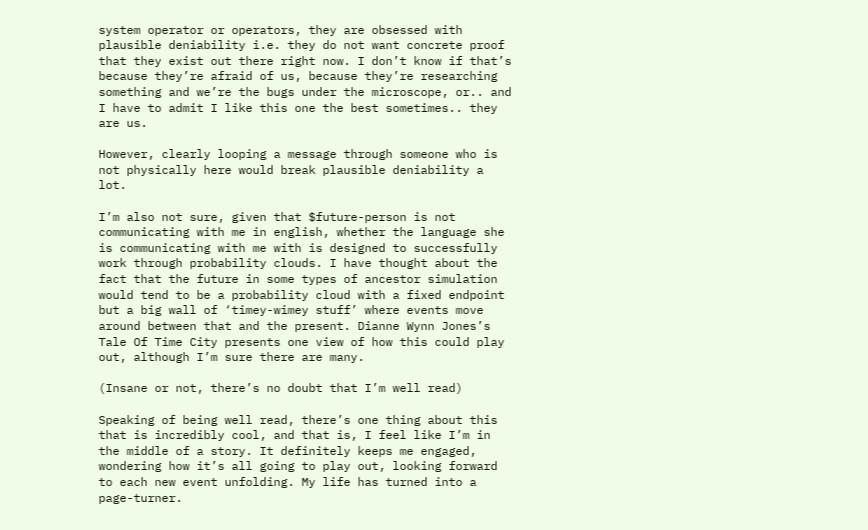system operator or operators, they are obsessed with plausible deniability i.e. they do not want concrete proof that they exist out there right now. I don’t know if that’s because they’re afraid of us, because they’re researching something and we’re the bugs under the microscope, or.. and I have to admit I like this one the best sometimes.. they are us.

However, clearly looping a message through someone who is not physically here would break plausible deniability a lot.

I’m also not sure, given that $future-person is not communicating with me in english, whether the language she is communicating with me with is designed to successfully work through probability clouds. I have thought about the fact that the future in some types of ancestor simulation would tend to be a probability cloud with a fixed endpoint but a big wall of ‘timey-wimey stuff’ where events move around between that and the present. Dianne Wynn Jones’s Tale Of Time City presents one view of how this could play out, although I’m sure there are many.

(Insane or not, there’s no doubt that I’m well read)

Speaking of being well read, there’s one thing about this that is incredibly cool, and that is, I feel like I’m in the middle of a story. It definitely keeps me engaged, wondering how it’s all going to play out, looking forward to each new event unfolding. My life has turned into a page-turner.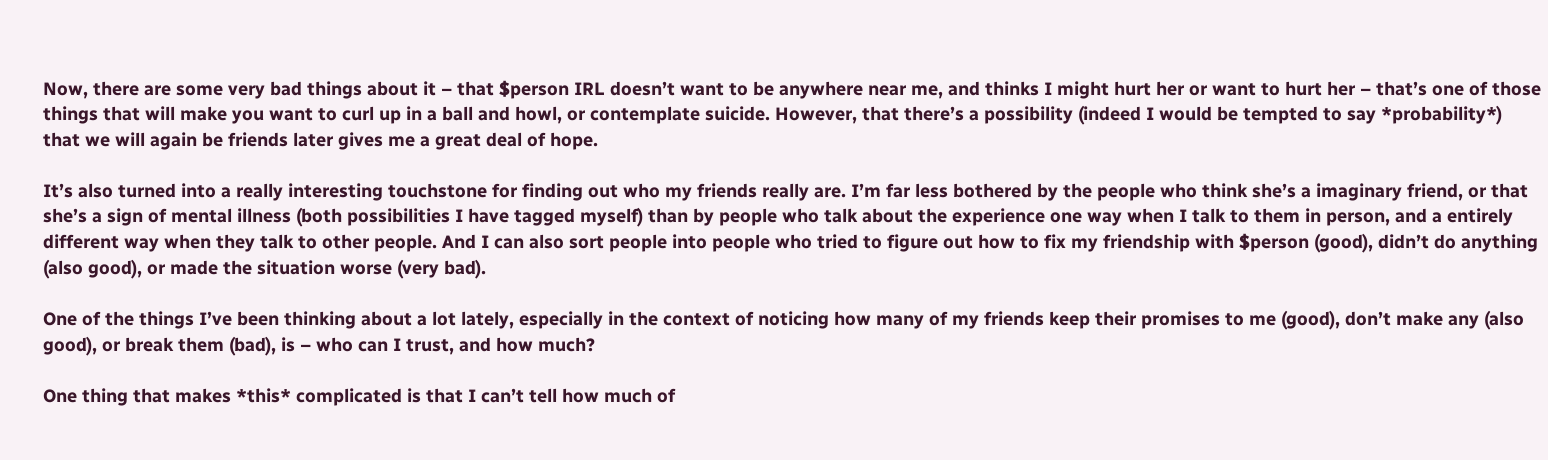Now, there are some very bad things about it – that $person IRL doesn’t want to be anywhere near me, and thinks I might hurt her or want to hurt her – that’s one of those things that will make you want to curl up in a ball and howl, or contemplate suicide. However, that there’s a possibility (indeed I would be tempted to say *probability*) that we will again be friends later gives me a great deal of hope.

It’s also turned into a really interesting touchstone for finding out who my friends really are. I’m far less bothered by the people who think she’s a imaginary friend, or that she’s a sign of mental illness (both possibilities I have tagged myself) than by people who talk about the experience one way when I talk to them in person, and a entirely different way when they talk to other people. And I can also sort people into people who tried to figure out how to fix my friendship with $person (good), didn’t do anything (also good), or made the situation worse (very bad).

One of the things I’ve been thinking about a lot lately, especially in the context of noticing how many of my friends keep their promises to me (good), don’t make any (also good), or break them (bad), is – who can I trust, and how much?

One thing that makes *this* complicated is that I can’t tell how much of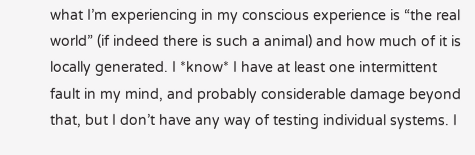what I’m experiencing in my conscious experience is “the real world” (if indeed there is such a animal) and how much of it is locally generated. I *know* I have at least one intermittent fault in my mind, and probably considerable damage beyond that, but I don’t have any way of testing individual systems. I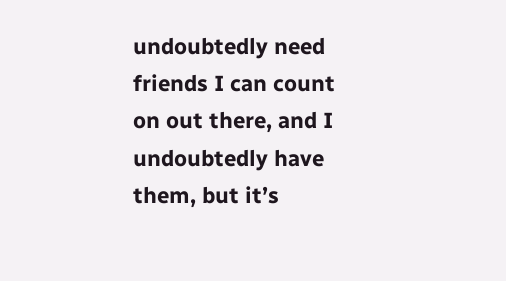undoubtedly need friends I can count on out there, and I undoubtedly have them, but it’s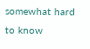somewhat hard to know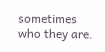sometimes who they are.